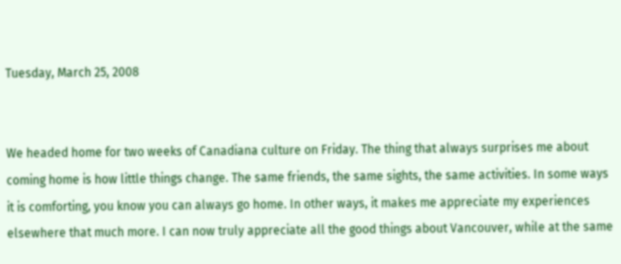Tuesday, March 25, 2008


We headed home for two weeks of Canadiana culture on Friday. The thing that always surprises me about coming home is how little things change. The same friends, the same sights, the same activities. In some ways it is comforting, you know you can always go home. In other ways, it makes me appreciate my experiences elsewhere that much more. I can now truly appreciate all the good things about Vancouver, while at the same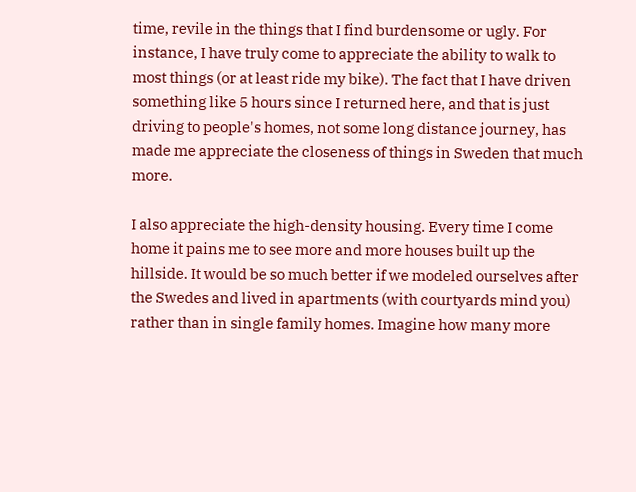time, revile in the things that I find burdensome or ugly. For instance, I have truly come to appreciate the ability to walk to most things (or at least ride my bike). The fact that I have driven something like 5 hours since I returned here, and that is just driving to people's homes, not some long distance journey, has made me appreciate the closeness of things in Sweden that much more.

I also appreciate the high-density housing. Every time I come home it pains me to see more and more houses built up the hillside. It would be so much better if we modeled ourselves after the Swedes and lived in apartments (with courtyards mind you) rather than in single family homes. Imagine how many more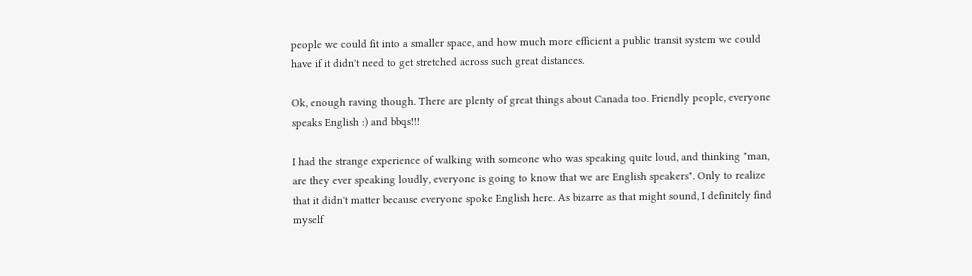people we could fit into a smaller space, and how much more efficient a public transit system we could have if it didn't need to get stretched across such great distances.

Ok, enough raving though. There are plenty of great things about Canada too. Friendly people, everyone speaks English :) and bbqs!!!

I had the strange experience of walking with someone who was speaking quite loud, and thinking "man, are they ever speaking loudly, everyone is going to know that we are English speakers". Only to realize that it didn't matter because everyone spoke English here. As bizarre as that might sound, I definitely find myself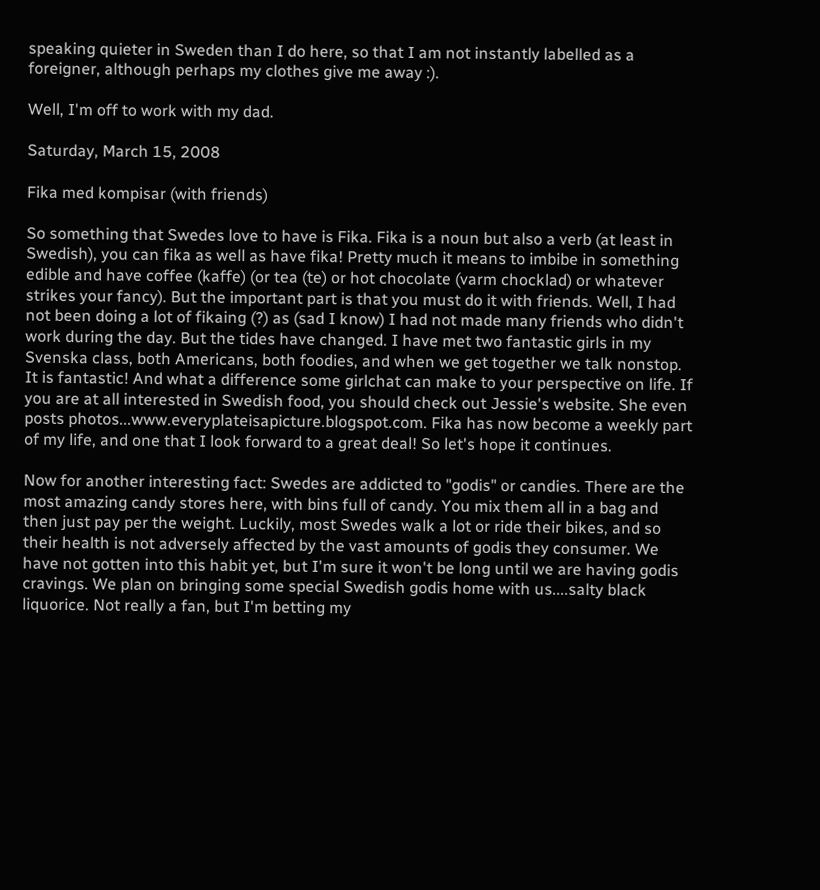speaking quieter in Sweden than I do here, so that I am not instantly labelled as a foreigner, although perhaps my clothes give me away :).

Well, I'm off to work with my dad.

Saturday, March 15, 2008

Fika med kompisar (with friends)

So something that Swedes love to have is Fika. Fika is a noun but also a verb (at least in Swedish), you can fika as well as have fika! Pretty much it means to imbibe in something edible and have coffee (kaffe) (or tea (te) or hot chocolate (varm chocklad) or whatever strikes your fancy). But the important part is that you must do it with friends. Well, I had not been doing a lot of fikaing (?) as (sad I know) I had not made many friends who didn't work during the day. But the tides have changed. I have met two fantastic girls in my Svenska class, both Americans, both foodies, and when we get together we talk nonstop. It is fantastic! And what a difference some girlchat can make to your perspective on life. If you are at all interested in Swedish food, you should check out Jessie's website. She even posts photos...www.everyplateisapicture.blogspot.com. Fika has now become a weekly part of my life, and one that I look forward to a great deal! So let's hope it continues.

Now for another interesting fact: Swedes are addicted to "godis" or candies. There are the most amazing candy stores here, with bins full of candy. You mix them all in a bag and then just pay per the weight. Luckily, most Swedes walk a lot or ride their bikes, and so their health is not adversely affected by the vast amounts of godis they consumer. We have not gotten into this habit yet, but I'm sure it won't be long until we are having godis cravings. We plan on bringing some special Swedish godis home with us....salty black liquorice. Not really a fan, but I'm betting my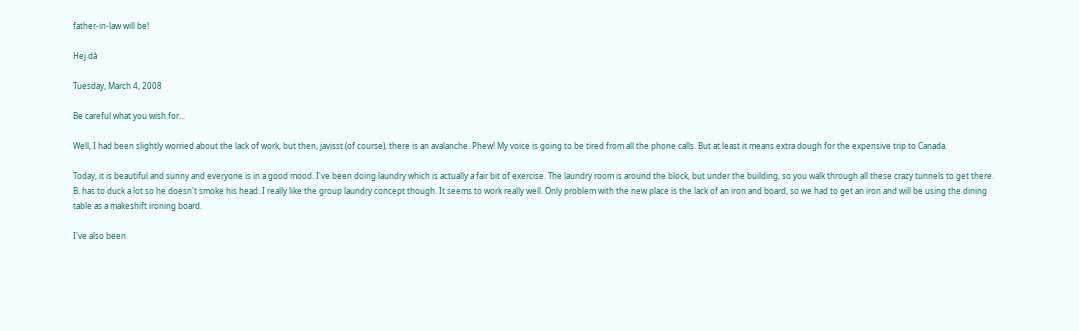father-in-law will be!

Hej då

Tuesday, March 4, 2008

Be careful what you wish for...

Well, I had been slightly worried about the lack of work, but then, javisst (of course), there is an avalanche. Phew! My voice is going to be tired from all the phone calls. But at least it means extra dough for the expensive trip to Canada.

Today, it is beautiful and sunny and everyone is in a good mood. I've been doing laundry which is actually a fair bit of exercise. The laundry room is around the block, but under the building, so you walk through all these crazy tunnels to get there. B. has to duck a lot so he doesn't smoke his head. I really like the group laundry concept though. It seems to work really well. Only problem with the new place is the lack of an iron and board, so we had to get an iron and will be using the dining table as a makeshift ironing board.

I've also been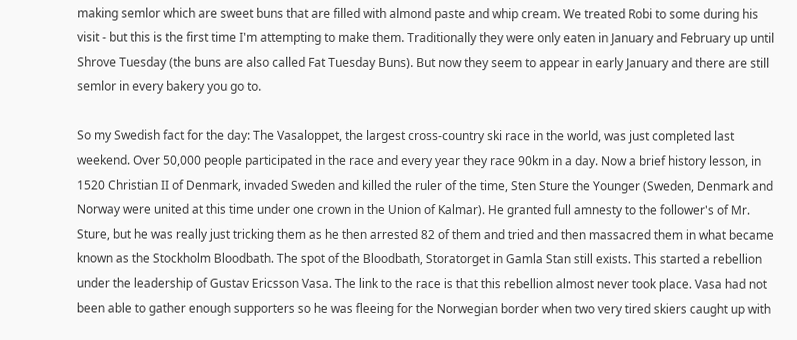making semlor which are sweet buns that are filled with almond paste and whip cream. We treated Robi to some during his visit - but this is the first time I'm attempting to make them. Traditionally they were only eaten in January and February up until Shrove Tuesday (the buns are also called Fat Tuesday Buns). But now they seem to appear in early January and there are still semlor in every bakery you go to.

So my Swedish fact for the day: The Vasaloppet, the largest cross-country ski race in the world, was just completed last weekend. Over 50,000 people participated in the race and every year they race 90km in a day. Now a brief history lesson, in 1520 Christian II of Denmark, invaded Sweden and killed the ruler of the time, Sten Sture the Younger (Sweden, Denmark and Norway were united at this time under one crown in the Union of Kalmar). He granted full amnesty to the follower's of Mr. Sture, but he was really just tricking them as he then arrested 82 of them and tried and then massacred them in what became known as the Stockholm Bloodbath. The spot of the Bloodbath, Storatorget in Gamla Stan still exists. This started a rebellion under the leadership of Gustav Ericsson Vasa. The link to the race is that this rebellion almost never took place. Vasa had not been able to gather enough supporters so he was fleeing for the Norwegian border when two very tired skiers caught up with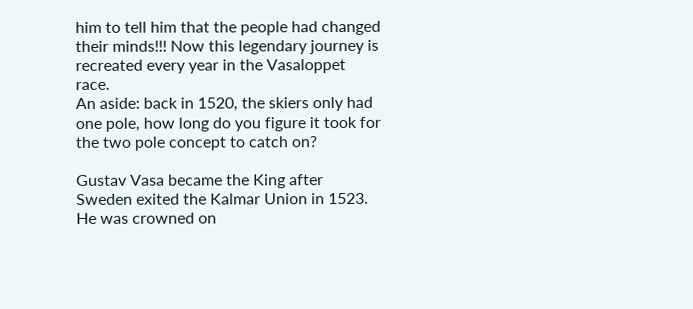him to tell him that the people had changed their minds!!! Now this legendary journey is recreated every year in the Vasaloppet race.
An aside: back in 1520, the skiers only had one pole, how long do you figure it took for the two pole concept to catch on?

Gustav Vasa became the King after Sweden exited the Kalmar Union in 1523. He was crowned on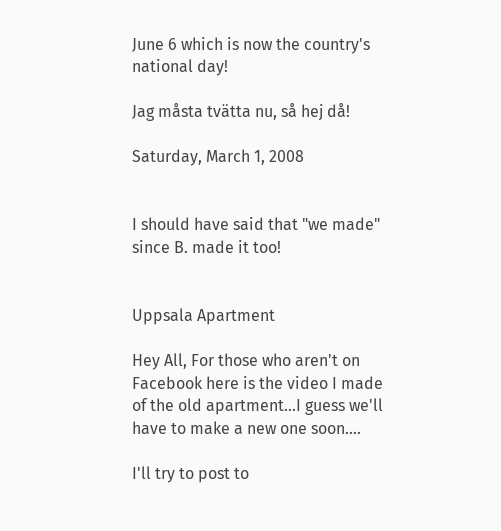June 6 which is now the country's national day!

Jag måsta tvätta nu, så hej då!

Saturday, March 1, 2008


I should have said that "we made" since B. made it too!


Uppsala Apartment

Hey All, For those who aren't on Facebook here is the video I made of the old apartment...I guess we'll have to make a new one soon....

I'll try to post to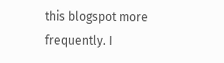this blogspot more frequently. I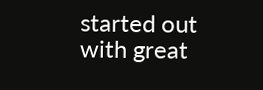started out with great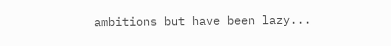ambitions but have been lazy...